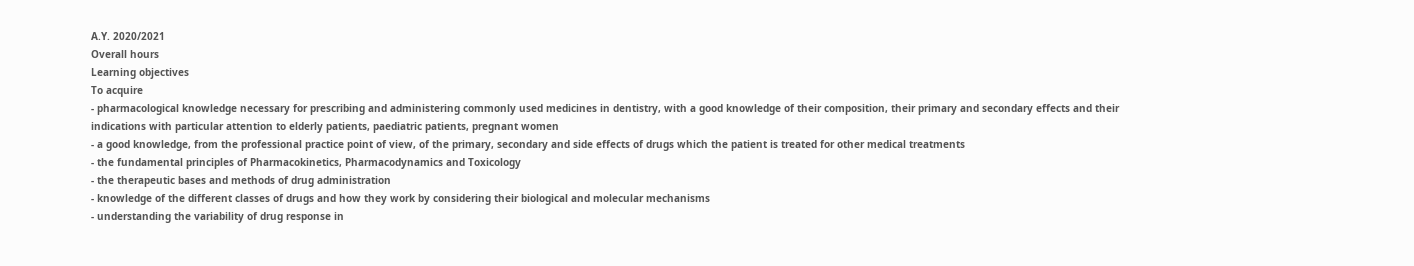A.Y. 2020/2021
Overall hours
Learning objectives
To acquire
- pharmacological knowledge necessary for prescribing and administering commonly used medicines in dentistry, with a good knowledge of their composition, their primary and secondary effects and their indications with particular attention to elderly patients, paediatric patients, pregnant women
- a good knowledge, from the professional practice point of view, of the primary, secondary and side effects of drugs which the patient is treated for other medical treatments
- the fundamental principles of Pharmacokinetics, Pharmacodynamics and Toxicology
- the therapeutic bases and methods of drug administration
- knowledge of the different classes of drugs and how they work by considering their biological and molecular mechanisms
- understanding the variability of drug response in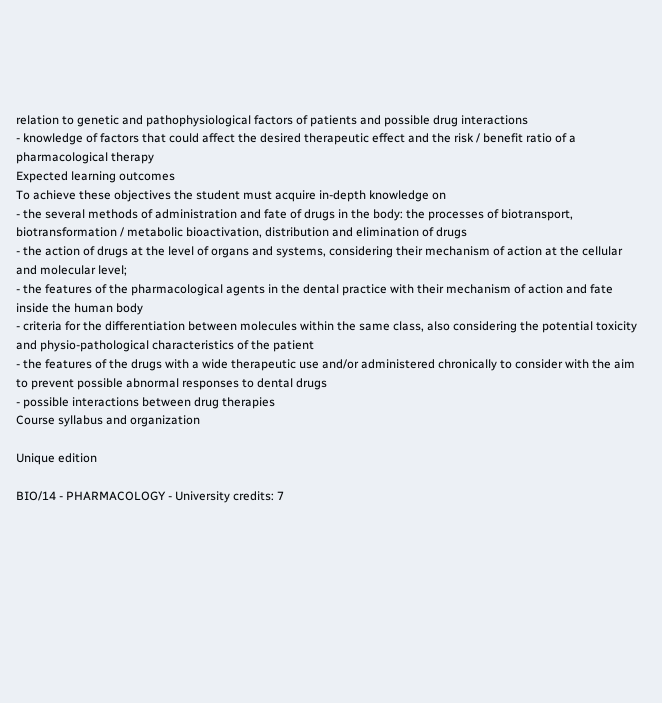relation to genetic and pathophysiological factors of patients and possible drug interactions
- knowledge of factors that could affect the desired therapeutic effect and the risk / benefit ratio of a pharmacological therapy
Expected learning outcomes
To achieve these objectives the student must acquire in-depth knowledge on
- the several methods of administration and fate of drugs in the body: the processes of biotransport, biotransformation / metabolic bioactivation, distribution and elimination of drugs
- the action of drugs at the level of organs and systems, considering their mechanism of action at the cellular and molecular level;
- the features of the pharmacological agents in the dental practice with their mechanism of action and fate inside the human body
- criteria for the differentiation between molecules within the same class, also considering the potential toxicity and physio-pathological characteristics of the patient
- the features of the drugs with a wide therapeutic use and/or administered chronically to consider with the aim to prevent possible abnormal responses to dental drugs
- possible interactions between drug therapies
Course syllabus and organization

Unique edition

BIO/14 - PHARMACOLOGY - University credits: 7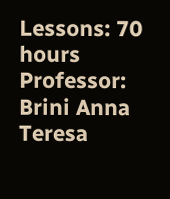Lessons: 70 hours
Professor: Brini Anna Teresa